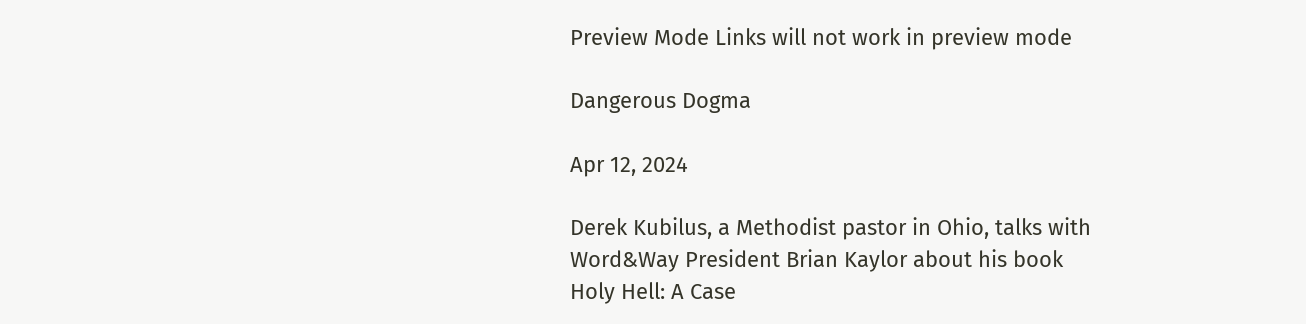Preview Mode Links will not work in preview mode

Dangerous Dogma

Apr 12, 2024

Derek Kubilus, a Methodist pastor in Ohio, talks with Word&Way President Brian Kaylor about his book Holy Hell: A Case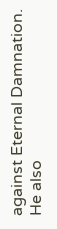against Eternal Damnation. He also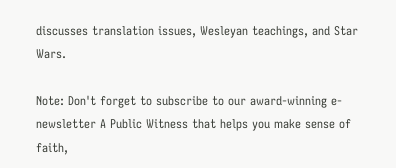discusses translation issues, Wesleyan teachings, and Star Wars.

Note: Don't forget to subscribe to our award-winning e-newsletter A Public Witness that helps you make sense of faith,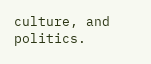culture, and politics.